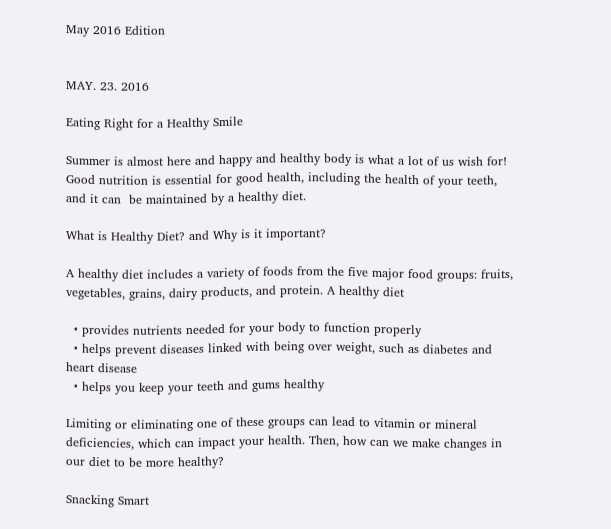May 2016 Edition


MAY. 23. 2016

Eating Right for a Healthy Smile

Summer is almost here and happy and healthy body is what a lot of us wish for! Good nutrition is essential for good health, including the health of your teeth, and it can  be maintained by a healthy diet.

What is Healthy Diet? and Why is it important?

A healthy diet includes a variety of foods from the five major food groups: fruits, vegetables, grains, dairy products, and protein. A healthy diet

  • provides nutrients needed for your body to function properly
  • helps prevent diseases linked with being over weight, such as diabetes and heart disease
  • helps you keep your teeth and gums healthy

Limiting or eliminating one of these groups can lead to vitamin or mineral deficiencies, which can impact your health. Then, how can we make changes in our diet to be more healthy?

Snacking Smart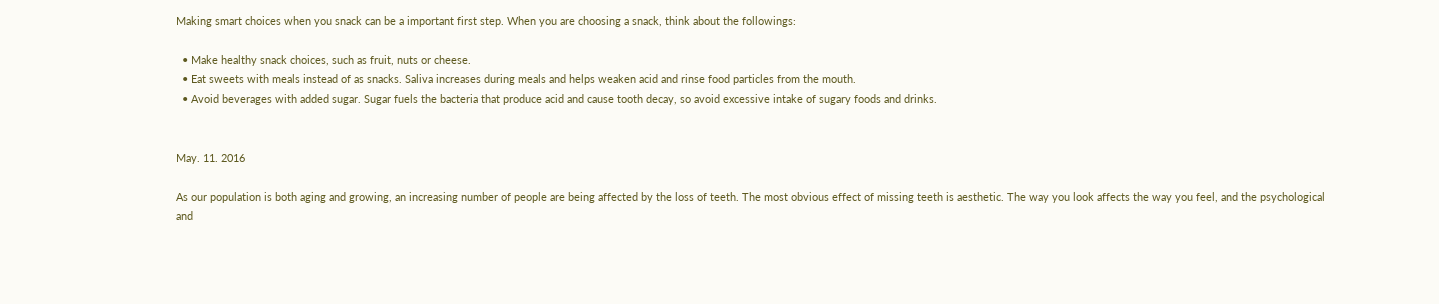Making smart choices when you snack can be a important first step. When you are choosing a snack, think about the followings:

  • Make healthy snack choices, such as fruit, nuts or cheese.
  • Eat sweets with meals instead of as snacks. Saliva increases during meals and helps weaken acid and rinse food particles from the mouth.
  • Avoid beverages with added sugar. Sugar fuels the bacteria that produce acid and cause tooth decay, so avoid excessive intake of sugary foods and drinks.


May. 11. 2016

As our population is both aging and growing, an increasing number of people are being affected by the loss of teeth. The most obvious effect of missing teeth is aesthetic. The way you look affects the way you feel, and the psychological and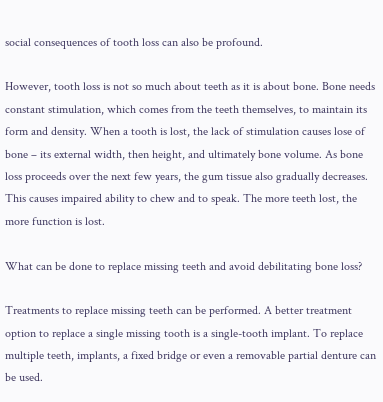social consequences of tooth loss can also be profound.

However, tooth loss is not so much about teeth as it is about bone. Bone needs constant stimulation, which comes from the teeth themselves, to maintain its form and density. When a tooth is lost, the lack of stimulation causes lose of bone – its external width, then height, and ultimately bone volume. As bone loss proceeds over the next few years, the gum tissue also gradually decreases. This causes impaired ability to chew and to speak. The more teeth lost, the more function is lost.

What can be done to replace missing teeth and avoid debilitating bone loss?

Treatments to replace missing teeth can be performed. A better treatment option to replace a single missing tooth is a single-tooth implant. To replace multiple teeth, implants, a fixed bridge or even a removable partial denture can be used.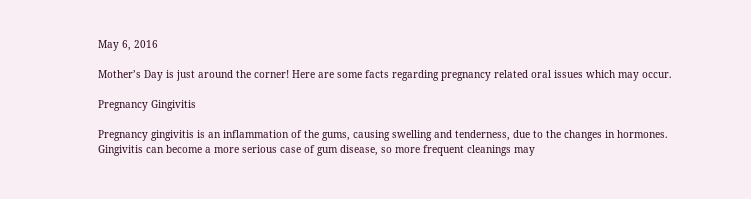May 6, 2016

Mother’s Day is just around the corner! Here are some facts regarding pregnancy related oral issues which may occur.

Pregnancy Gingivitis

Pregnancy gingivitis is an inflammation of the gums, causing swelling and tenderness, due to the changes in hormones. Gingivitis can become a more serious case of gum disease, so more frequent cleanings may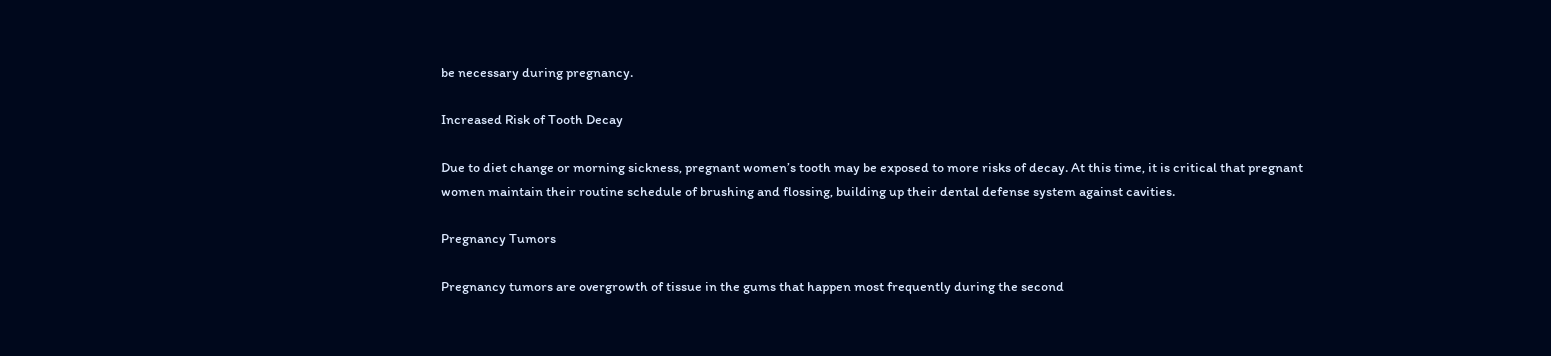be necessary during pregnancy.

Increased Risk of Tooth Decay

Due to diet change or morning sickness, pregnant women’s tooth may be exposed to more risks of decay. At this time, it is critical that pregnant women maintain their routine schedule of brushing and flossing, building up their dental defense system against cavities.

Pregnancy Tumors

Pregnancy tumors are overgrowth of tissue in the gums that happen most frequently during the second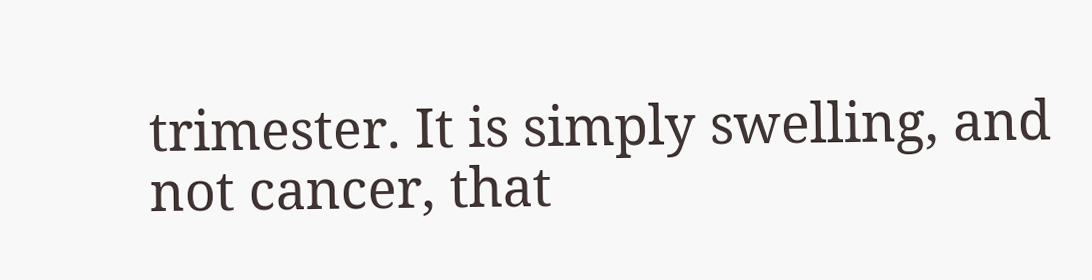trimester. It is simply swelling, and not cancer, that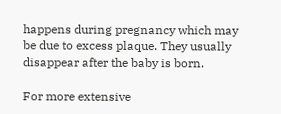happens during pregnancy which may be due to excess plaque. They usually disappear after the baby is born.

For more extensive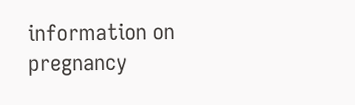information on pregnancy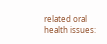related oral health issues: